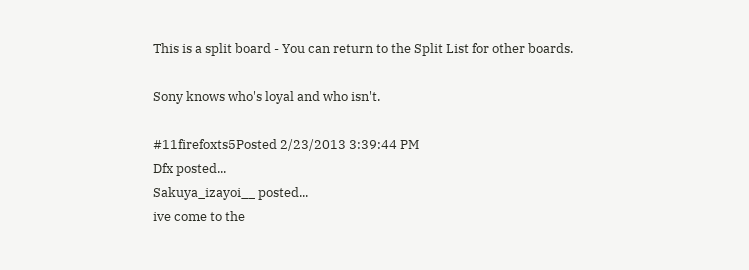This is a split board - You can return to the Split List for other boards.

Sony knows who's loyal and who isn't.

#11firefoxts5Posted 2/23/2013 3:39:44 PM
Dfx posted...
Sakuya_izayoi__ posted...
ive come to the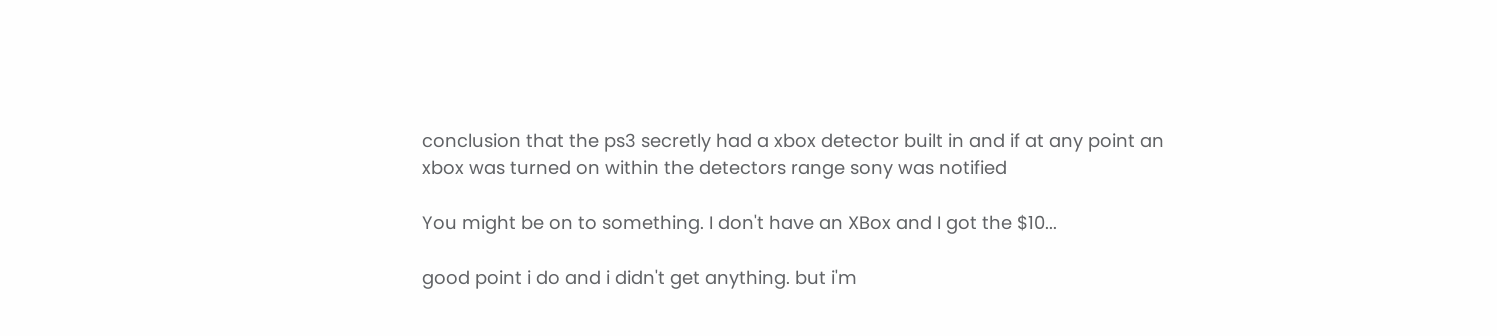conclusion that the ps3 secretly had a xbox detector built in and if at any point an xbox was turned on within the detectors range sony was notified

You might be on to something. I don't have an XBox and I got the $10...

good point i do and i didn't get anything. but i'm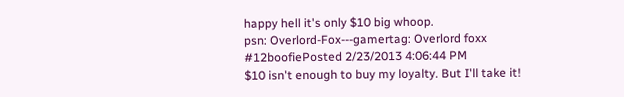happy hell it's only $10 big whoop.
psn: Overlord-Fox---gamertag: Overlord foxx
#12boofiePosted 2/23/2013 4:06:44 PM
$10 isn't enough to buy my loyalty. But I'll take it!